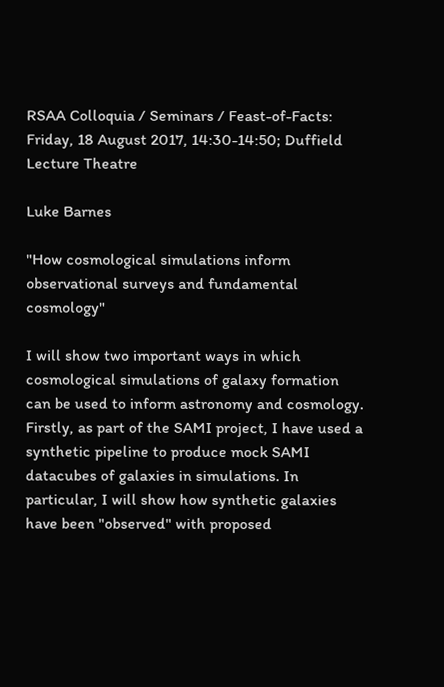RSAA Colloquia / Seminars / Feast-of-Facts: Friday, 18 August 2017, 14:30-14:50; Duffield Lecture Theatre

Luke Barnes

"How cosmological simulations inform observational surveys and fundamental cosmology"

I will show two important ways in which cosmological simulations of galaxy formation can be used to inform astronomy and cosmology. Firstly, as part of the SAMI project, I have used a synthetic pipeline to produce mock SAMI datacubes of galaxies in simulations. In particular, I will show how synthetic galaxies have been "observed" with proposed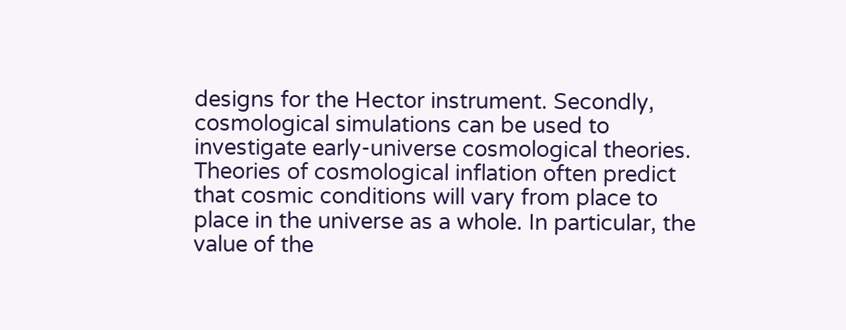designs for the Hector instrument. Secondly, cosmological simulations can be used to investigate early-universe cosmological theories. Theories of cosmological inflation often predict that cosmic conditions will vary from place to place in the universe as a whole. In particular, the value of the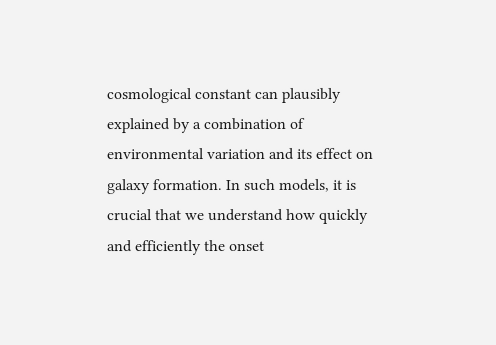cosmological constant can plausibly explained by a combination of environmental variation and its effect on galaxy formation. In such models, it is crucial that we understand how quickly and efficiently the onset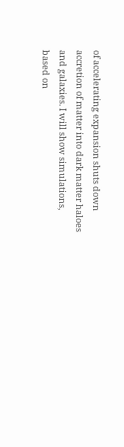of accelerating expansion shuts down accretion of matter into dark matter haloes and galaxies. I will show simulations, based on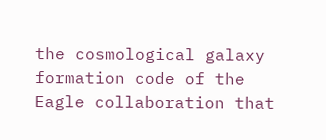the cosmological galaxy formation code of the Eagle collaboration that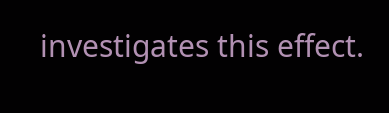investigates this effect.